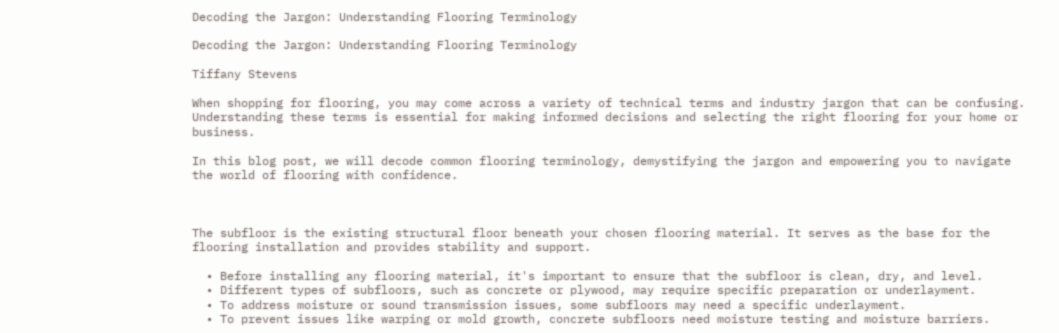Decoding the Jargon: Understanding Flooring Terminology

Decoding the Jargon: Understanding Flooring Terminology

Tiffany Stevens

When shopping for flooring, you may come across a variety of technical terms and industry jargon that can be confusing. Understanding these terms is essential for making informed decisions and selecting the right flooring for your home or business.

In this blog post, we will decode common flooring terminology, demystifying the jargon and empowering you to navigate the world of flooring with confidence.



The subfloor is the existing structural floor beneath your chosen flooring material. It serves as the base for the flooring installation and provides stability and support.

  • Before installing any flooring material, it's important to ensure that the subfloor is clean, dry, and level.
  • Different types of subfloors, such as concrete or plywood, may require specific preparation or underlayment.
  • To address moisture or sound transmission issues, some subfloors may need a specific underlayment.
  • To prevent issues like warping or mold growth, concrete subfloors need moisture testing and moisture barriers.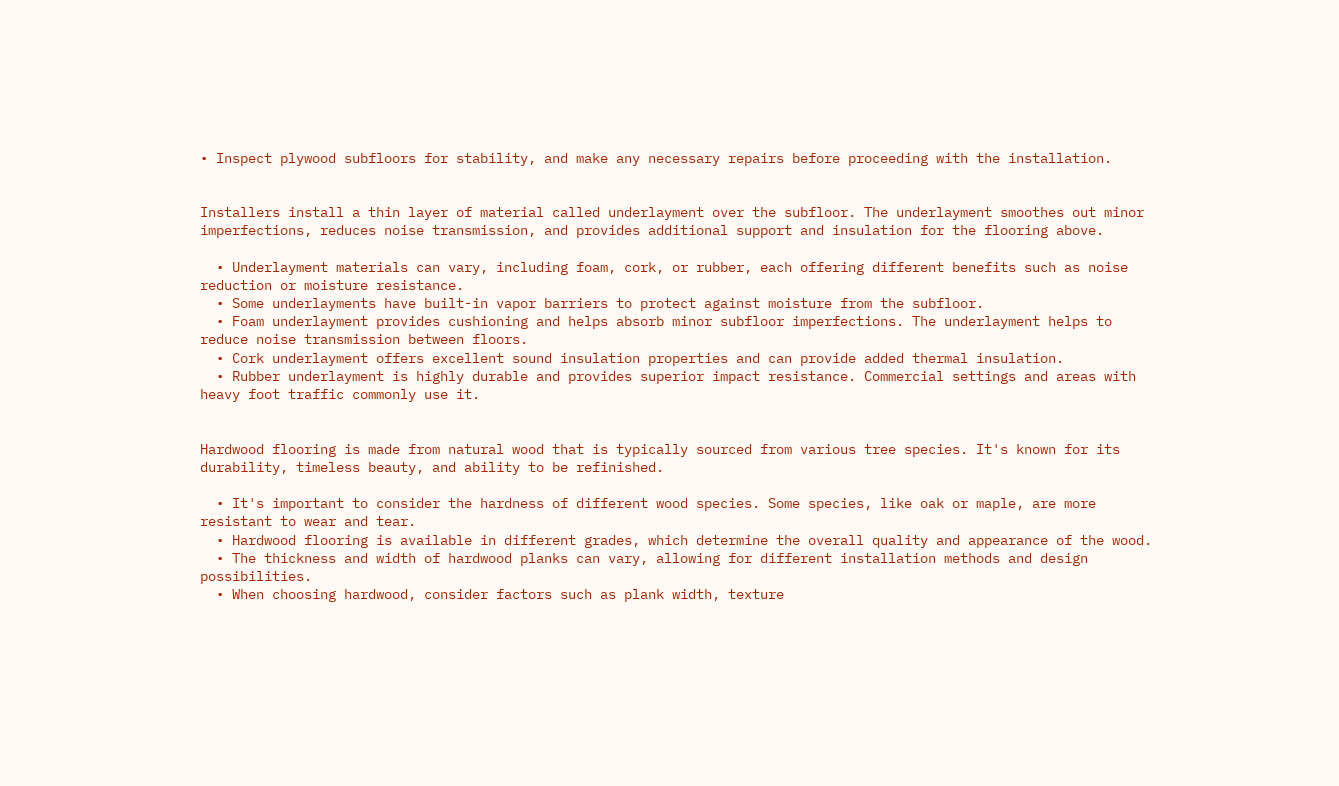• Inspect plywood subfloors for stability, and make any necessary repairs before proceeding with the installation.


Installers install a thin layer of material called underlayment over the subfloor. The underlayment smoothes out minor imperfections, reduces noise transmission, and provides additional support and insulation for the flooring above.

  • Underlayment materials can vary, including foam, cork, or rubber, each offering different benefits such as noise reduction or moisture resistance.
  • Some underlayments have built-in vapor barriers to protect against moisture from the subfloor.
  • Foam underlayment provides cushioning and helps absorb minor subfloor imperfections. The underlayment helps to reduce noise transmission between floors.
  • Cork underlayment offers excellent sound insulation properties and can provide added thermal insulation.
  • Rubber underlayment is highly durable and provides superior impact resistance. Commercial settings and areas with heavy foot traffic commonly use it.


Hardwood flooring is made from natural wood that is typically sourced from various tree species. It's known for its durability, timeless beauty, and ability to be refinished.

  • It's important to consider the hardness of different wood species. Some species, like oak or maple, are more resistant to wear and tear.
  • Hardwood flooring is available in different grades, which determine the overall quality and appearance of the wood.
  • The thickness and width of hardwood planks can vary, allowing for different installation methods and design possibilities.
  • When choosing hardwood, consider factors such as plank width, texture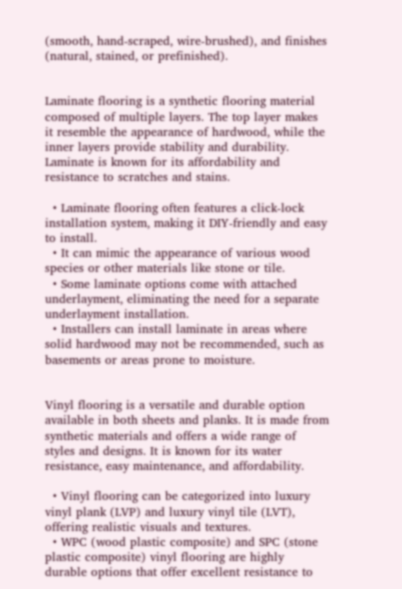(smooth, hand-scraped, wire-brushed), and finishes (natural, stained, or prefinished).


Laminate flooring is a synthetic flooring material composed of multiple layers. The top layer makes it resemble the appearance of hardwood, while the inner layers provide stability and durability. Laminate is known for its affordability and resistance to scratches and stains.

  • Laminate flooring often features a click-lock installation system, making it DIY-friendly and easy to install.
  • It can mimic the appearance of various wood species or other materials like stone or tile.
  • Some laminate options come with attached underlayment, eliminating the need for a separate underlayment installation.
  • Installers can install laminate in areas where solid hardwood may not be recommended, such as basements or areas prone to moisture.


Vinyl flooring is a versatile and durable option available in both sheets and planks. It is made from synthetic materials and offers a wide range of styles and designs. It is known for its water resistance, easy maintenance, and affordability.

  • Vinyl flooring can be categorized into luxury vinyl plank (LVP) and luxury vinyl tile (LVT), offering realistic visuals and textures.
  • WPC (wood plastic composite) and SPC (stone plastic composite) vinyl flooring are highly durable options that offer excellent resistance to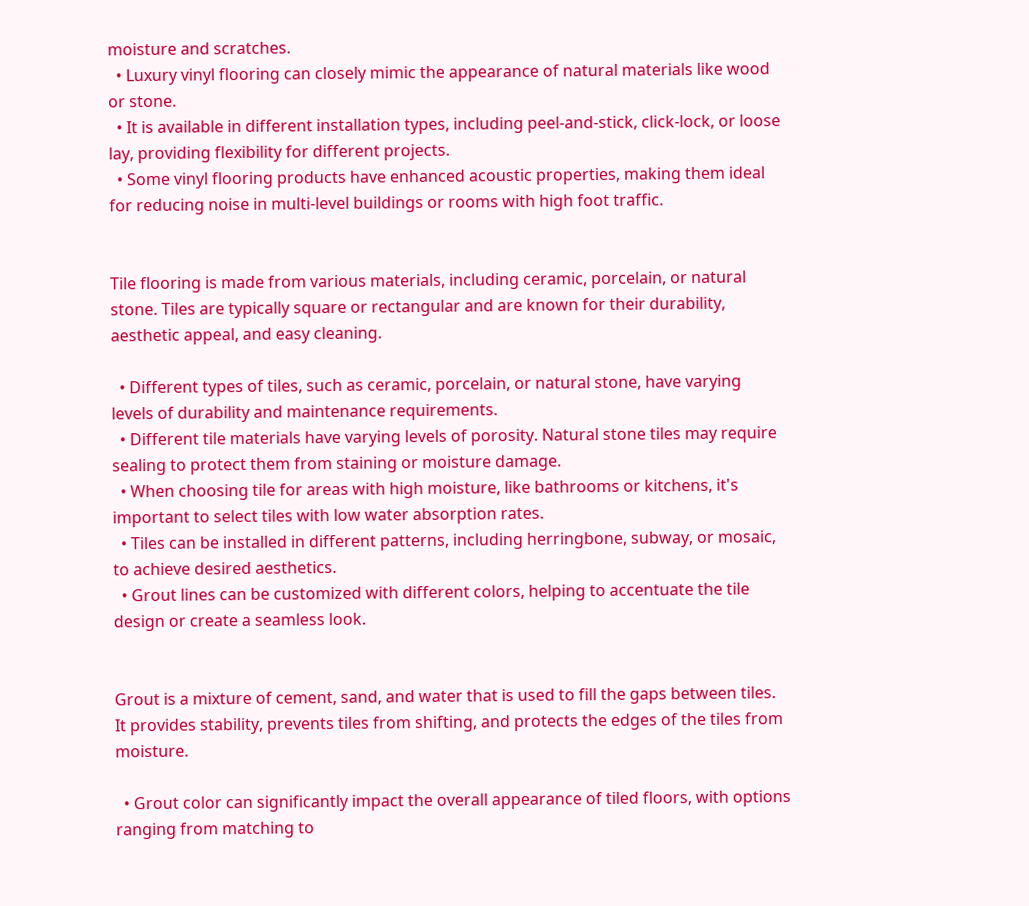moisture and scratches.
  • Luxury vinyl flooring can closely mimic the appearance of natural materials like wood or stone.
  • It is available in different installation types, including peel-and-stick, click-lock, or loose lay, providing flexibility for different projects.
  • Some vinyl flooring products have enhanced acoustic properties, making them ideal for reducing noise in multi-level buildings or rooms with high foot traffic.


Tile flooring is made from various materials, including ceramic, porcelain, or natural stone. Tiles are typically square or rectangular and are known for their durability, aesthetic appeal, and easy cleaning.

  • Different types of tiles, such as ceramic, porcelain, or natural stone, have varying levels of durability and maintenance requirements.
  • Different tile materials have varying levels of porosity. Natural stone tiles may require sealing to protect them from staining or moisture damage.
  • When choosing tile for areas with high moisture, like bathrooms or kitchens, it's important to select tiles with low water absorption rates.
  • Tiles can be installed in different patterns, including herringbone, subway, or mosaic, to achieve desired aesthetics.
  • Grout lines can be customized with different colors, helping to accentuate the tile design or create a seamless look.


Grout is a mixture of cement, sand, and water that is used to fill the gaps between tiles. It provides stability, prevents tiles from shifting, and protects the edges of the tiles from moisture.

  • Grout color can significantly impact the overall appearance of tiled floors, with options ranging from matching to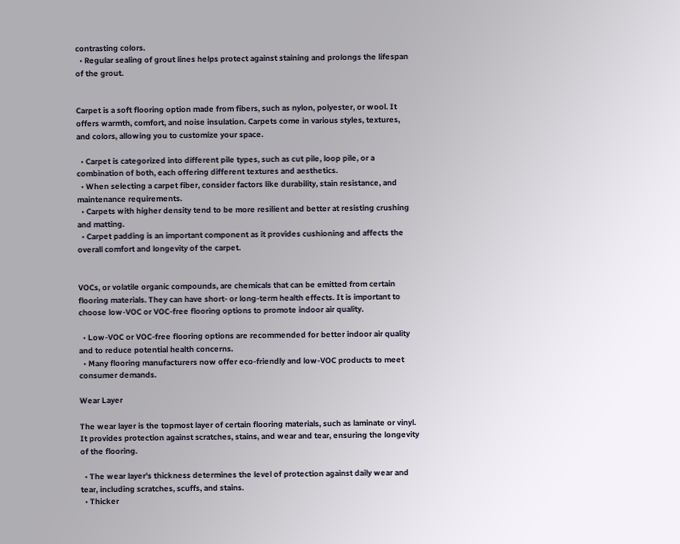contrasting colors.
  • Regular sealing of grout lines helps protect against staining and prolongs the lifespan of the grout.


Carpet is a soft flooring option made from fibers, such as nylon, polyester, or wool. It offers warmth, comfort, and noise insulation. Carpets come in various styles, textures, and colors, allowing you to customize your space.

  • Carpet is categorized into different pile types, such as cut pile, loop pile, or a combination of both, each offering different textures and aesthetics.
  • When selecting a carpet fiber, consider factors like durability, stain resistance, and maintenance requirements.
  • Carpets with higher density tend to be more resilient and better at resisting crushing and matting.
  • Carpet padding is an important component as it provides cushioning and affects the overall comfort and longevity of the carpet.


VOCs, or volatile organic compounds, are chemicals that can be emitted from certain flooring materials. They can have short- or long-term health effects. It is important to choose low-VOC or VOC-free flooring options to promote indoor air quality.

  • Low-VOC or VOC-free flooring options are recommended for better indoor air quality and to reduce potential health concerns.
  • Many flooring manufacturers now offer eco-friendly and low-VOC products to meet consumer demands.

Wear Layer

The wear layer is the topmost layer of certain flooring materials, such as laminate or vinyl. It provides protection against scratches, stains, and wear and tear, ensuring the longevity of the flooring.

  • The wear layer's thickness determines the level of protection against daily wear and tear, including scratches, scuffs, and stains.
  • Thicker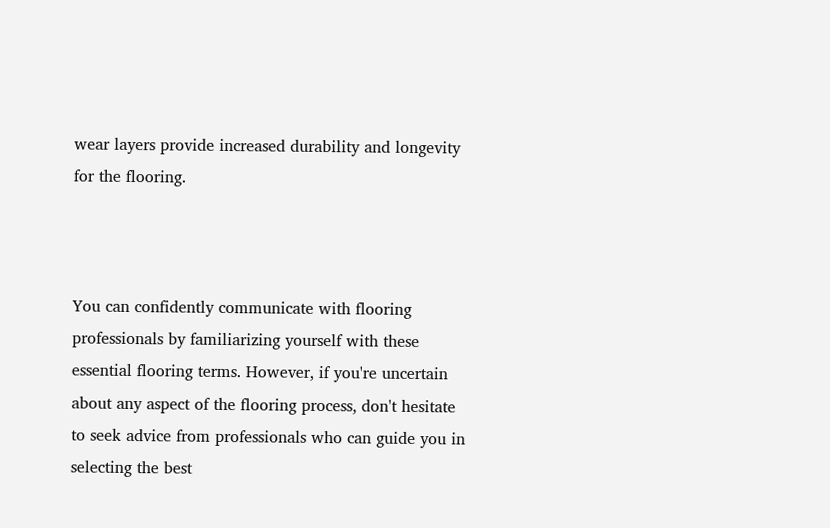wear layers provide increased durability and longevity for the flooring.



You can confidently communicate with flooring professionals by familiarizing yourself with these essential flooring terms. However, if you're uncertain about any aspect of the flooring process, don't hesitate to seek advice from professionals who can guide you in selecting the best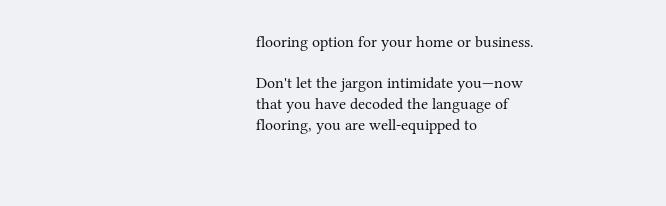flooring option for your home or business.

Don't let the jargon intimidate you—now that you have decoded the language of flooring, you are well-equipped to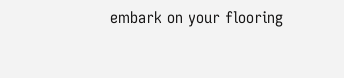embark on your flooring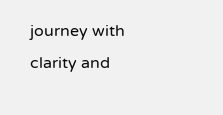journey with clarity and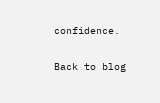confidence.

Back to blog